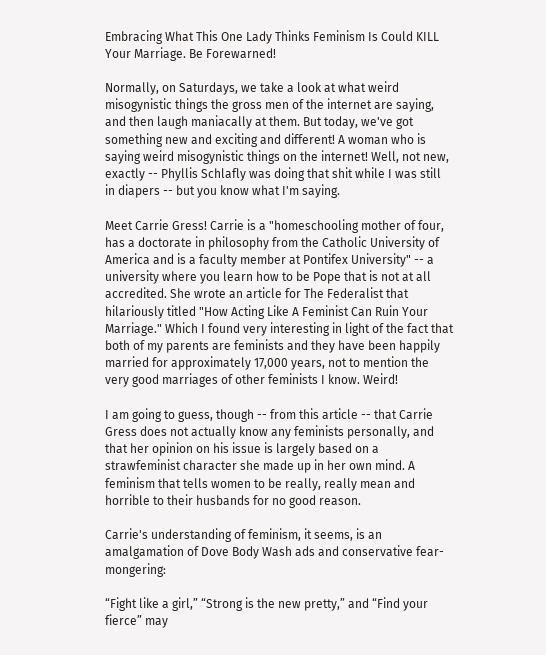Embracing What This One Lady Thinks Feminism Is Could KILL Your Marriage. Be Forewarned!

Normally, on Saturdays, we take a look at what weird misogynistic things the gross men of the internet are saying, and then laugh maniacally at them. But today, we've got something new and exciting and different! A woman who is saying weird misogynistic things on the internet! Well, not new, exactly -- Phyllis Schlafly was doing that shit while I was still in diapers -- but you know what I'm saying.

Meet Carrie Gress! Carrie is a "homeschooling mother of four, has a doctorate in philosophy from the Catholic University of America and is a faculty member at Pontifex University" -- a university where you learn how to be Pope that is not at all accredited. She wrote an article for The Federalist that hilariously titled "How Acting Like A Feminist Can Ruin Your Marriage." Which I found very interesting in light of the fact that both of my parents are feminists and they have been happily married for approximately 17,000 years, not to mention the very good marriages of other feminists I know. Weird!

I am going to guess, though -- from this article -- that Carrie Gress does not actually know any feminists personally, and that her opinion on his issue is largely based on a strawfeminist character she made up in her own mind. A feminism that tells women to be really, really mean and horrible to their husbands for no good reason.

Carrie's understanding of feminism, it seems, is an amalgamation of Dove Body Wash ads and conservative fear-mongering:

“Fight like a girl,” “Strong is the new pretty,” and “Find your fierce” may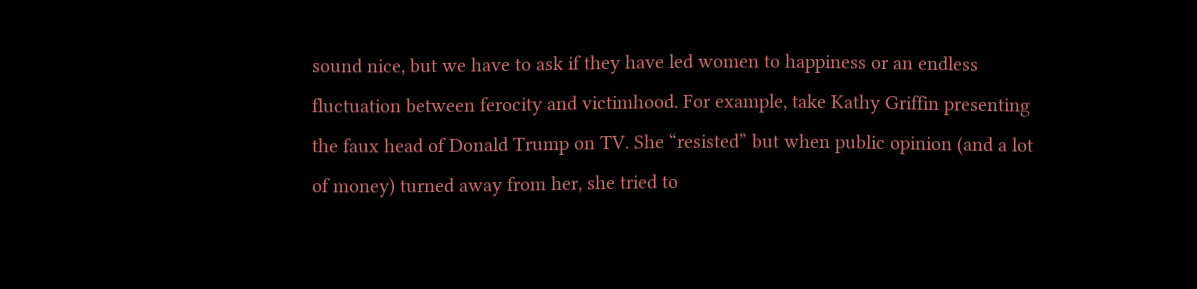sound nice, but we have to ask if they have led women to happiness or an endless fluctuation between ferocity and victimhood. For example, take Kathy Griffin presenting the faux head of Donald Trump on TV. She “resisted” but when public opinion (and a lot of money) turned away from her, she tried to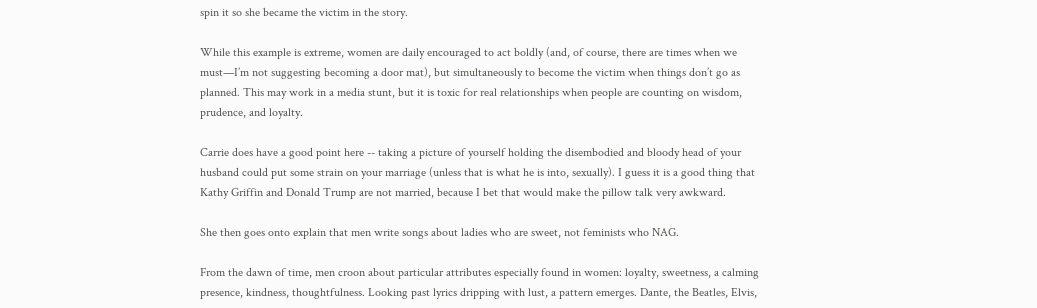spin it so she became the victim in the story.

While this example is extreme, women are daily encouraged to act boldly (and, of course, there are times when we must—I’m not suggesting becoming a door mat), but simultaneously to become the victim when things don’t go as planned. This may work in a media stunt, but it is toxic for real relationships when people are counting on wisdom, prudence, and loyalty.

Carrie does have a good point here -- taking a picture of yourself holding the disembodied and bloody head of your husband could put some strain on your marriage (unless that is what he is into, sexually). I guess it is a good thing that Kathy Griffin and Donald Trump are not married, because I bet that would make the pillow talk very awkward.

She then goes onto explain that men write songs about ladies who are sweet, not feminists who NAG.

From the dawn of time, men croon about particular attributes especially found in women: loyalty, sweetness, a calming presence, kindness, thoughtfulness. Looking past lyrics dripping with lust, a pattern emerges. Dante, the Beatles, Elvis,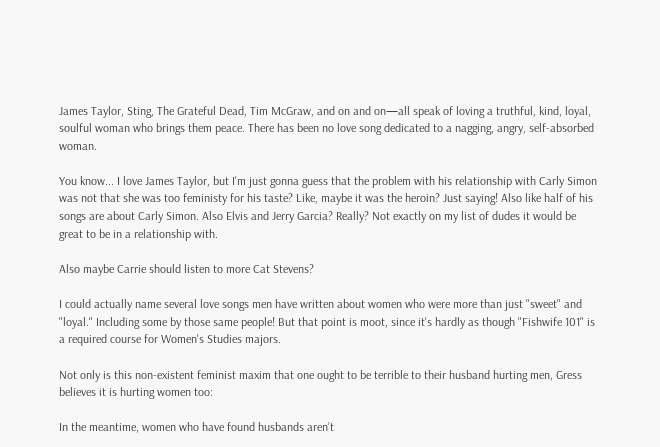James Taylor, Sting, The Grateful Dead, Tim McGraw, and on and on—all speak of loving a truthful, kind, loyal, soulful woman who brings them peace. There has been no love song dedicated to a nagging, angry, self-absorbed woman.

You know... I love James Taylor, but I'm just gonna guess that the problem with his relationship with Carly Simon was not that she was too feministy for his taste? Like, maybe it was the heroin? Just saying! Also like half of his songs are about Carly Simon. Also Elvis and Jerry Garcia? Really? Not exactly on my list of dudes it would be great to be in a relationship with.

Also maybe Carrie should listen to more Cat Stevens?

I could actually name several love songs men have written about women who were more than just "sweet" and "loyal." Including some by those same people! But that point is moot, since it's hardly as though "Fishwife 101" is a required course for Women's Studies majors.

Not only is this non-existent feminist maxim that one ought to be terrible to their husband hurting men, Gress believes it is hurting women too:

In the meantime, women who have found husbands aren’t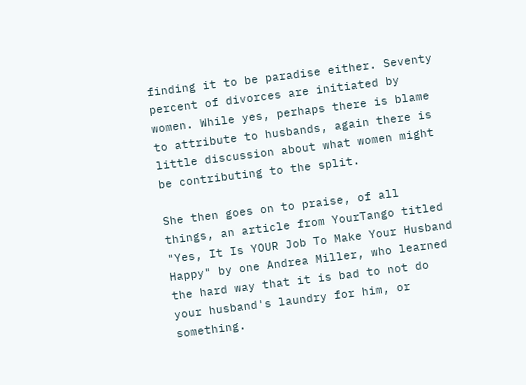finding it to be paradise either. Seventy percent of divorces are initiated by women. While yes, perhaps there is blame to attribute to husbands, again there is little discussion about what women might be contributing to the split.

She then goes on to praise, of all things, an article from YourTango titled "Yes, It Is YOUR Job To Make Your Husband Happy" by one Andrea Miller, who learned the hard way that it is bad to not do your husband's laundry for him, or something.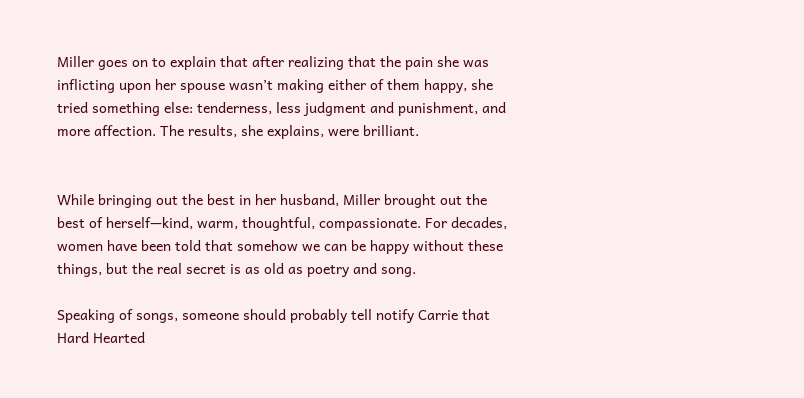Miller goes on to explain that after realizing that the pain she was inflicting upon her spouse wasn’t making either of them happy, she tried something else: tenderness, less judgment and punishment, and more affection. The results, she explains, were brilliant.


While bringing out the best in her husband, Miller brought out the best of herself—kind, warm, thoughtful, compassionate. For decades, women have been told that somehow we can be happy without these things, but the real secret is as old as poetry and song.

Speaking of songs, someone should probably tell notify Carrie that Hard Hearted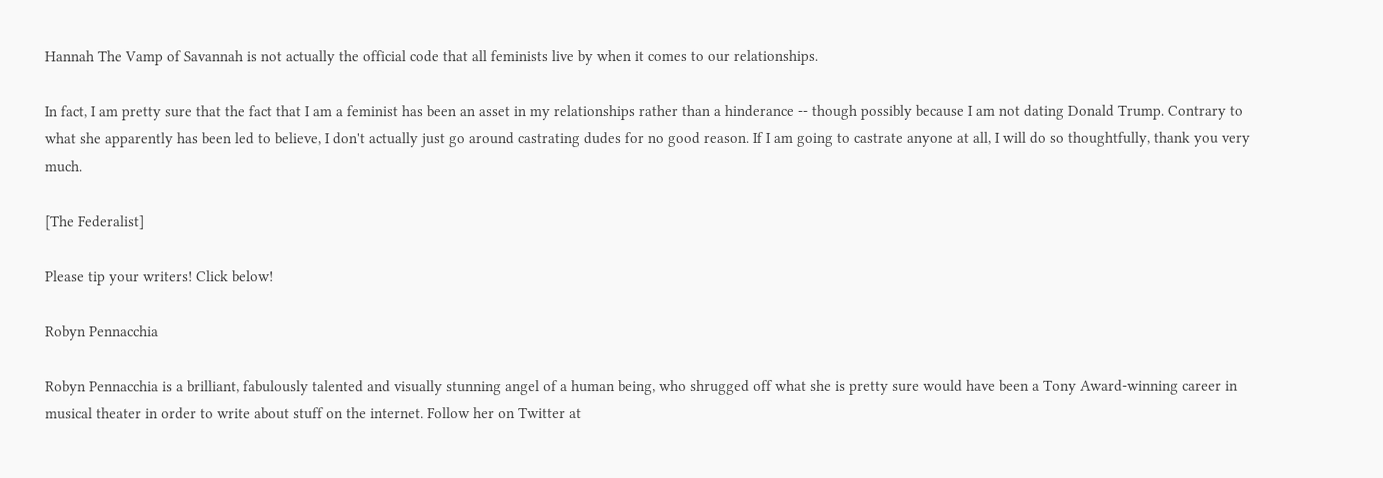Hannah The Vamp of Savannah is not actually the official code that all feminists live by when it comes to our relationships.

In fact, I am pretty sure that the fact that I am a feminist has been an asset in my relationships rather than a hinderance -- though possibly because I am not dating Donald Trump. Contrary to what she apparently has been led to believe, I don't actually just go around castrating dudes for no good reason. If I am going to castrate anyone at all, I will do so thoughtfully, thank you very much.

[The Federalist]

Please tip your writers! Click below!

Robyn Pennacchia

Robyn Pennacchia is a brilliant, fabulously talented and visually stunning angel of a human being, who shrugged off what she is pretty sure would have been a Tony Award-winning career in musical theater in order to write about stuff on the internet. Follow her on Twitter at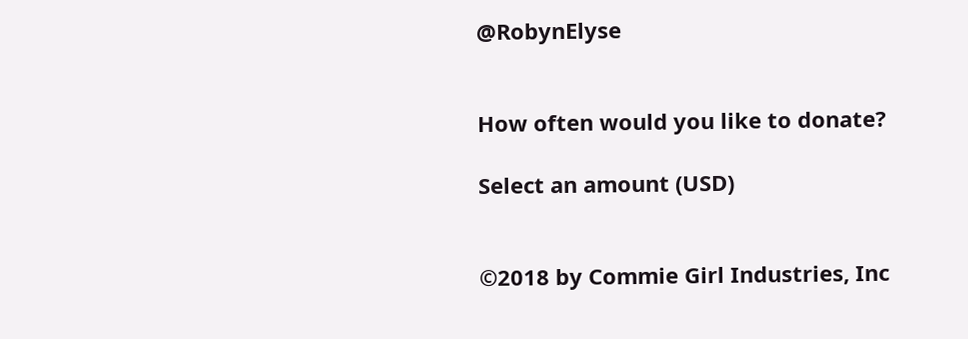@RobynElyse


How often would you like to donate?

Select an amount (USD)


©2018 by Commie Girl Industries, Inc